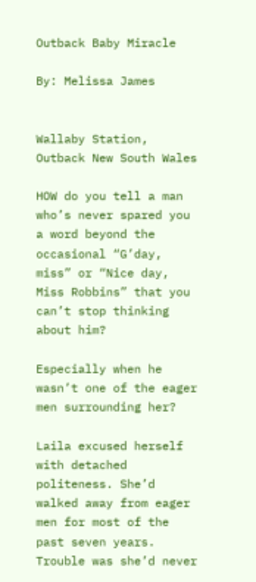Outback Baby Miracle

By: Melissa James


Wallaby Station, Outback New South Wales

HOW do you tell a man who’s never spared you a word beyond the occasional “G’day, miss” or “Nice day, Miss Robbins” that you can’t stop thinking about him?

Especially when he wasn’t one of the eager men surrounding her?

Laila excused herself with detached politeness. She’d walked away from eager men for most of the past seven years. Trouble was she’d never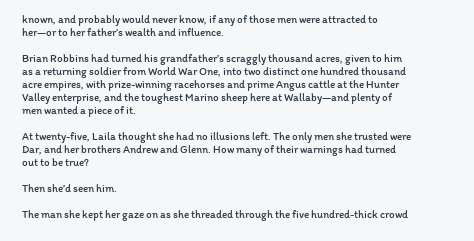known, and probably would never know, if any of those men were attracted to her—or to her father’s wealth and influence.

Brian Robbins had turned his grandfather’s scraggly thousand acres, given to him as a returning soldier from World War One, into two distinct one hundred thousand acre empires, with prize-winning racehorses and prime Angus cattle at the Hunter Valley enterprise, and the toughest Marino sheep here at Wallaby—and plenty of men wanted a piece of it.

At twenty-five, Laila thought she had no illusions left. The only men she trusted were Dar, and her brothers Andrew and Glenn. How many of their warnings had turned out to be true?

Then she’d seen him.

The man she kept her gaze on as she threaded through the five hundred-thick crowd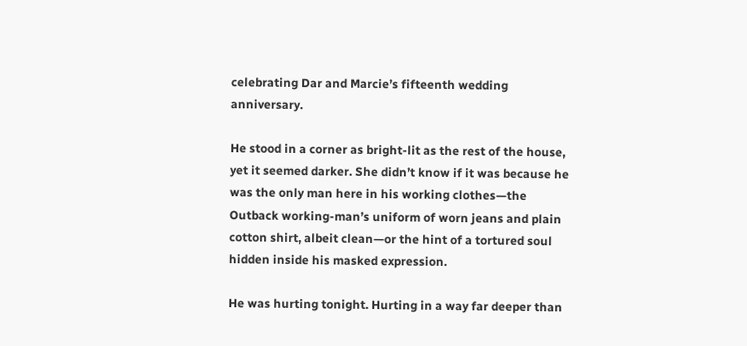celebrating Dar and Marcie’s fifteenth wedding anniversary.

He stood in a corner as bright-lit as the rest of the house, yet it seemed darker. She didn’t know if it was because he was the only man here in his working clothes—the Outback working-man’s uniform of worn jeans and plain cotton shirt, albeit clean—or the hint of a tortured soul hidden inside his masked expression.

He was hurting tonight. Hurting in a way far deeper than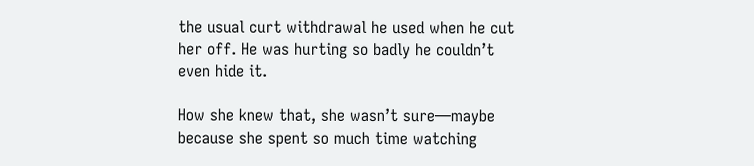the usual curt withdrawal he used when he cut her off. He was hurting so badly he couldn’t even hide it.

How she knew that, she wasn’t sure—maybe because she spent so much time watching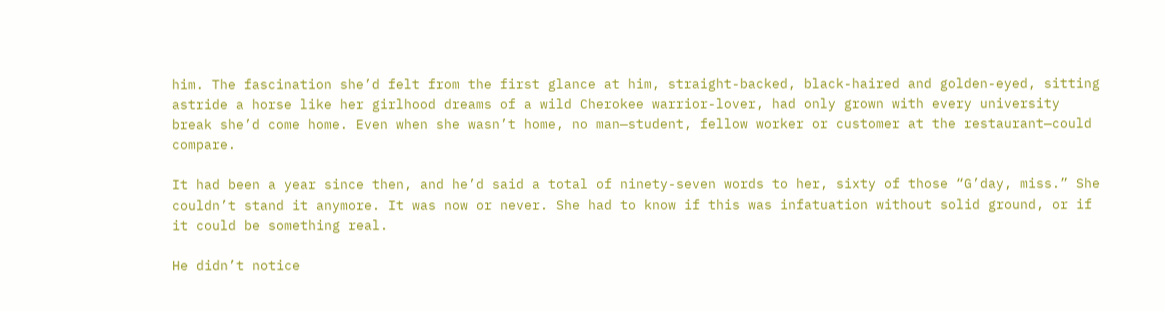him. The fascination she’d felt from the first glance at him, straight-backed, black-haired and golden-eyed, sitting astride a horse like her girlhood dreams of a wild Cherokee warrior-lover, had only grown with every university break she’d come home. Even when she wasn’t home, no man—student, fellow worker or customer at the restaurant—could compare.

It had been a year since then, and he’d said a total of ninety-seven words to her, sixty of those “G’day, miss.” She couldn’t stand it anymore. It was now or never. She had to know if this was infatuation without solid ground, or if it could be something real.

He didn’t notice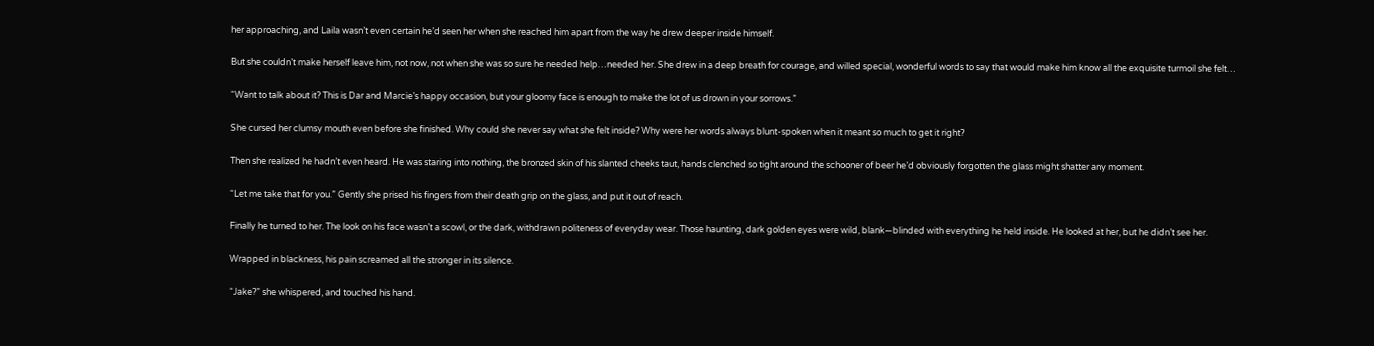her approaching, and Laila wasn’t even certain he’d seen her when she reached him apart from the way he drew deeper inside himself.

But she couldn’t make herself leave him, not now, not when she was so sure he needed help…needed her. She drew in a deep breath for courage, and willed special, wonderful words to say that would make him know all the exquisite turmoil she felt…

“Want to talk about it? This is Dar and Marcie’s happy occasion, but your gloomy face is enough to make the lot of us drown in your sorrows.”

She cursed her clumsy mouth even before she finished. Why could she never say what she felt inside? Why were her words always blunt-spoken when it meant so much to get it right?

Then she realized he hadn’t even heard. He was staring into nothing, the bronzed skin of his slanted cheeks taut, hands clenched so tight around the schooner of beer he’d obviously forgotten the glass might shatter any moment.

“Let me take that for you.” Gently she prised his fingers from their death grip on the glass, and put it out of reach.

Finally he turned to her. The look on his face wasn’t a scowl, or the dark, withdrawn politeness of everyday wear. Those haunting, dark golden eyes were wild, blank—blinded with everything he held inside. He looked at her, but he didn’t see her.

Wrapped in blackness, his pain screamed all the stronger in its silence.

“Jake?” she whispered, and touched his hand.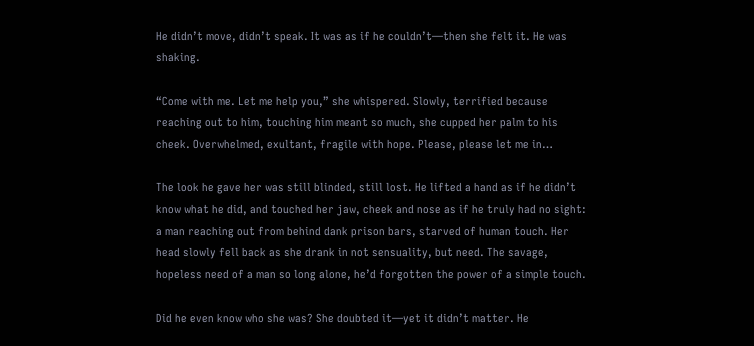He didn’t move, didn’t speak. It was as if he couldn’t—then she felt it. He was shaking.

“Come with me. Let me help you,” she whispered. Slowly, terrified because reaching out to him, touching him meant so much, she cupped her palm to his cheek. Overwhelmed, exultant, fragile with hope. Please, please let me in…

The look he gave her was still blinded, still lost. He lifted a hand as if he didn’t know what he did, and touched her jaw, cheek and nose as if he truly had no sight: a man reaching out from behind dank prison bars, starved of human touch. Her head slowly fell back as she drank in not sensuality, but need. The savage, hopeless need of a man so long alone, he’d forgotten the power of a simple touch.

Did he even know who she was? She doubted it—yet it didn’t matter. He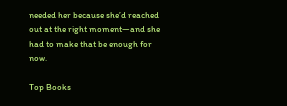needed her because she’d reached out at the right moment—and she had to make that be enough for now.

Top Books